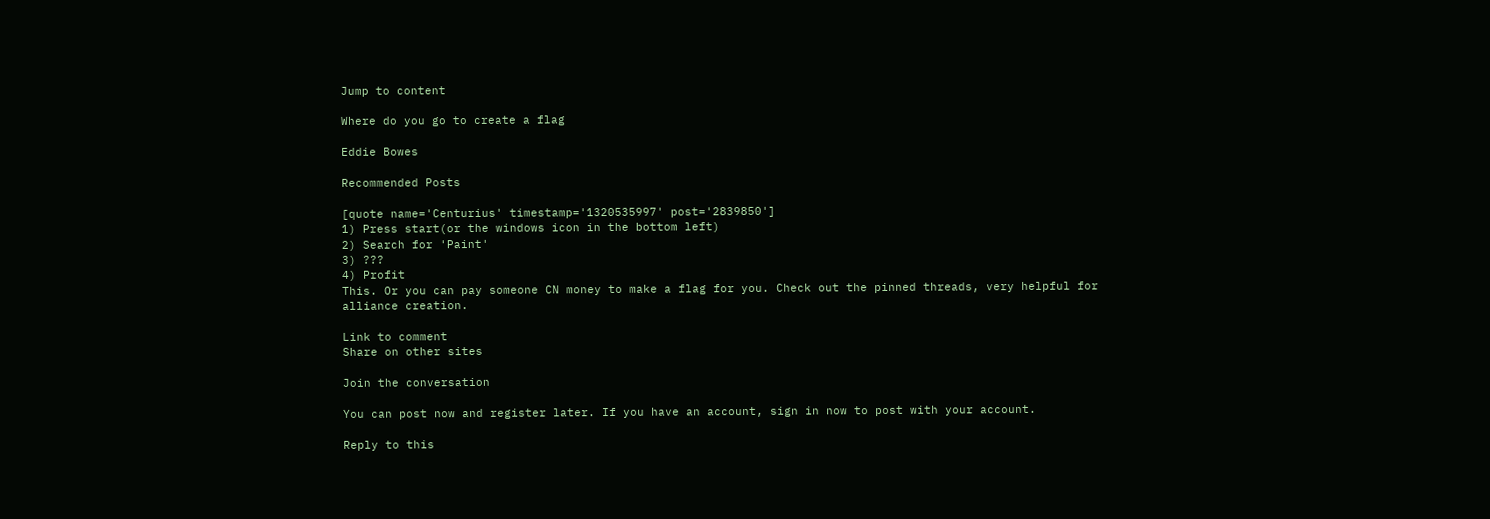Jump to content

Where do you go to create a flag

Eddie Bowes

Recommended Posts

[quote name='Centurius' timestamp='1320535997' post='2839850']
1) Press start(or the windows icon in the bottom left)
2) Search for 'Paint'
3) ???
4) Profit
This. Or you can pay someone CN money to make a flag for you. Check out the pinned threads, very helpful for alliance creation.

Link to comment
Share on other sites

Join the conversation

You can post now and register later. If you have an account, sign in now to post with your account.

Reply to this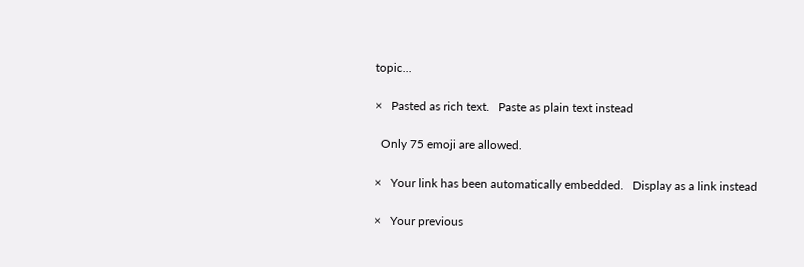topic...

×   Pasted as rich text.   Paste as plain text instead

  Only 75 emoji are allowed.

×   Your link has been automatically embedded.   Display as a link instead

×   Your previous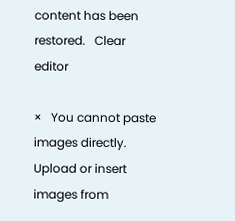content has been restored.   Clear editor

×   You cannot paste images directly. Upload or insert images from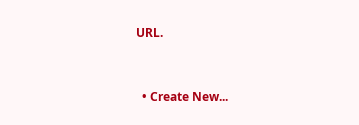URL.


  • Create New...